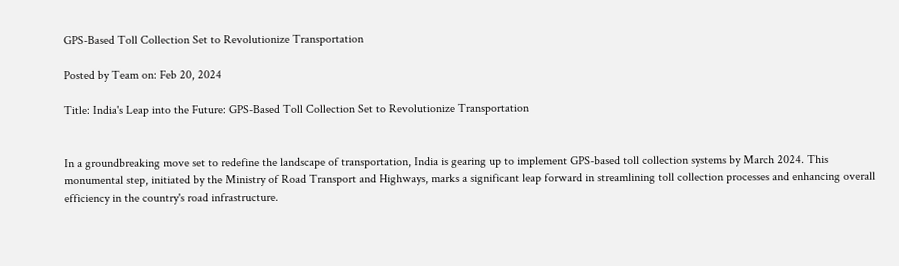GPS-Based Toll Collection Set to Revolutionize Transportation

Posted by Team on: Feb 20, 2024

Title: India's Leap into the Future: GPS-Based Toll Collection Set to Revolutionize Transportation


In a groundbreaking move set to redefine the landscape of transportation, India is gearing up to implement GPS-based toll collection systems by March 2024. This monumental step, initiated by the Ministry of Road Transport and Highways, marks a significant leap forward in streamlining toll collection processes and enhancing overall efficiency in the country's road infrastructure.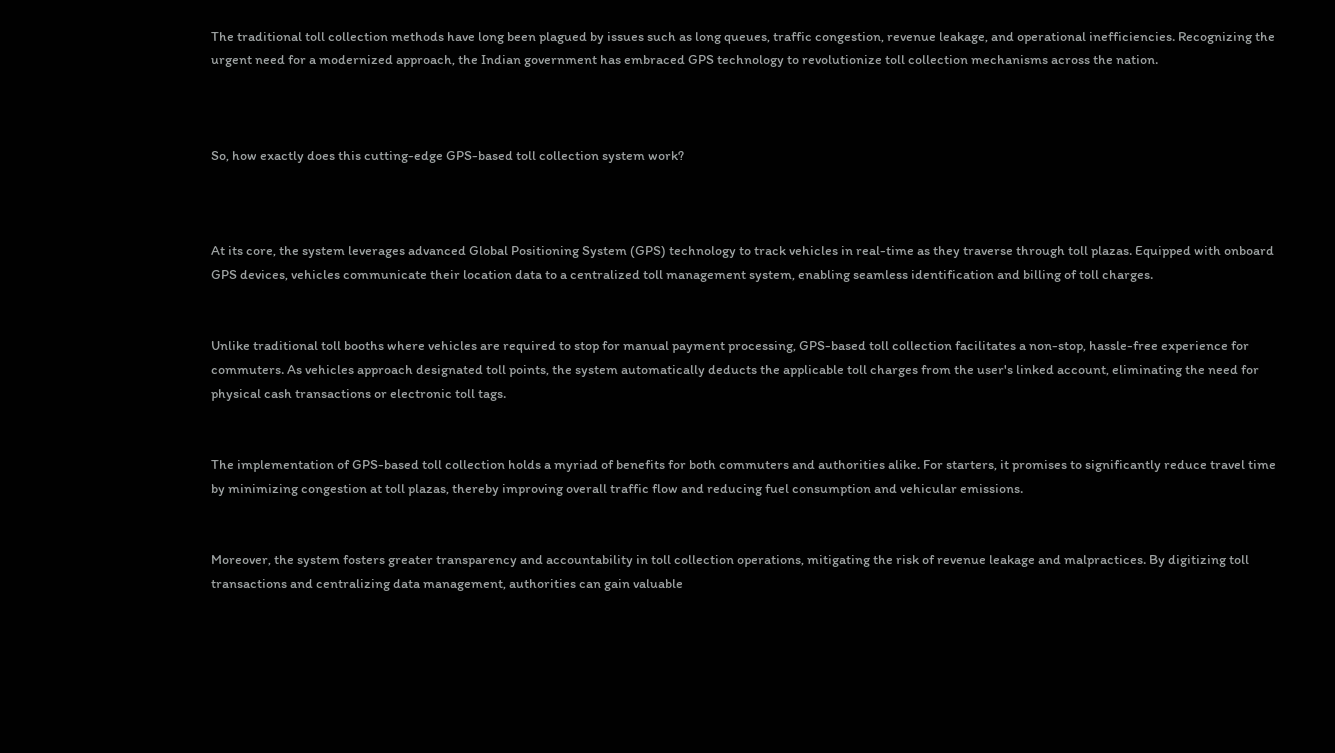The traditional toll collection methods have long been plagued by issues such as long queues, traffic congestion, revenue leakage, and operational inefficiencies. Recognizing the urgent need for a modernized approach, the Indian government has embraced GPS technology to revolutionize toll collection mechanisms across the nation.



So, how exactly does this cutting-edge GPS-based toll collection system work?



At its core, the system leverages advanced Global Positioning System (GPS) technology to track vehicles in real-time as they traverse through toll plazas. Equipped with onboard GPS devices, vehicles communicate their location data to a centralized toll management system, enabling seamless identification and billing of toll charges.


Unlike traditional toll booths where vehicles are required to stop for manual payment processing, GPS-based toll collection facilitates a non-stop, hassle-free experience for commuters. As vehicles approach designated toll points, the system automatically deducts the applicable toll charges from the user's linked account, eliminating the need for physical cash transactions or electronic toll tags.


The implementation of GPS-based toll collection holds a myriad of benefits for both commuters and authorities alike. For starters, it promises to significantly reduce travel time by minimizing congestion at toll plazas, thereby improving overall traffic flow and reducing fuel consumption and vehicular emissions.


Moreover, the system fosters greater transparency and accountability in toll collection operations, mitigating the risk of revenue leakage and malpractices. By digitizing toll transactions and centralizing data management, authorities can gain valuable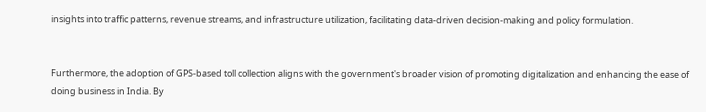insights into traffic patterns, revenue streams, and infrastructure utilization, facilitating data-driven decision-making and policy formulation.


Furthermore, the adoption of GPS-based toll collection aligns with the government's broader vision of promoting digitalization and enhancing the ease of doing business in India. By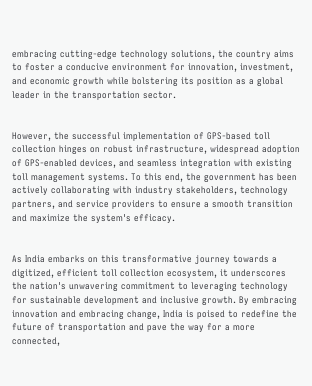embracing cutting-edge technology solutions, the country aims to foster a conducive environment for innovation, investment, and economic growth while bolstering its position as a global leader in the transportation sector.


However, the successful implementation of GPS-based toll collection hinges on robust infrastructure, widespread adoption of GPS-enabled devices, and seamless integration with existing toll management systems. To this end, the government has been actively collaborating with industry stakeholders, technology partners, and service providers to ensure a smooth transition and maximize the system's efficacy.


As India embarks on this transformative journey towards a digitized, efficient toll collection ecosystem, it underscores the nation's unwavering commitment to leveraging technology for sustainable development and inclusive growth. By embracing innovation and embracing change, India is poised to redefine the future of transportation and pave the way for a more connected,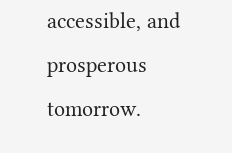accessible, and prosperous tomorrow.